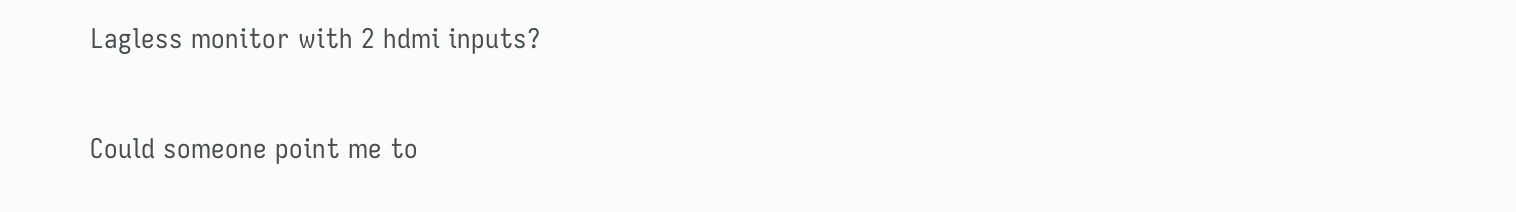Lagless monitor with 2 hdmi inputs?

Could someone point me to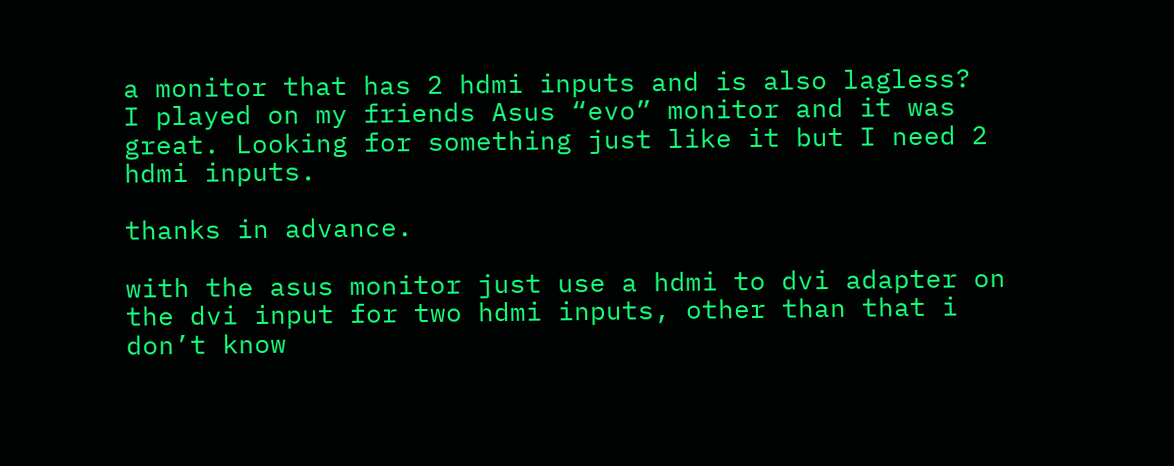a monitor that has 2 hdmi inputs and is also lagless?
I played on my friends Asus “evo” monitor and it was great. Looking for something just like it but I need 2 hdmi inputs.

thanks in advance.

with the asus monitor just use a hdmi to dvi adapter on the dvi input for two hdmi inputs, other than that i don’t know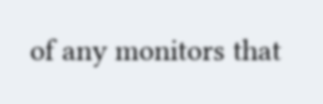of any monitors that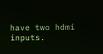have two hdmi inputs.